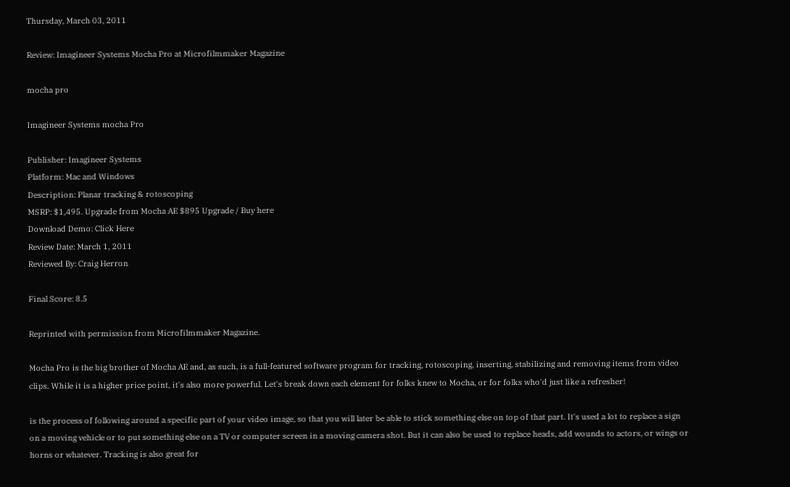Thursday, March 03, 2011

Review: Imagineer Systems Mocha Pro at Microfilmmaker Magazine

mocha pro

Imagineer Systems mocha Pro

Publisher: Imagineer Systems
Platform: Mac and Windows
Description: Planar tracking & rotoscoping
MSRP: $1,495. Upgrade from Mocha AE $895 Upgrade / Buy here
Download Demo: Click Here
Review Date: March 1, 2011
Reviewed By: Craig Herron

Final Score: 8.5

Reprinted with permission from Microfilmmaker Magazine.

Mocha Pro is the big brother of Mocha AE and, as such, is a full-featured software program for tracking, rotoscoping, inserting, stabilizing and removing items from video clips. While it is a higher price point, it's also more powerful. Let's break down each element for folks knew to Mocha, or for folks who'd just like a refresher!

is the process of following around a specific part of your video image, so that you will later be able to stick something else on top of that part. It's used a lot to replace a sign on a moving vehicle or to put something else on a TV or computer screen in a moving camera shot. But it can also be used to replace heads, add wounds to actors, or wings or horns or whatever. Tracking is also great for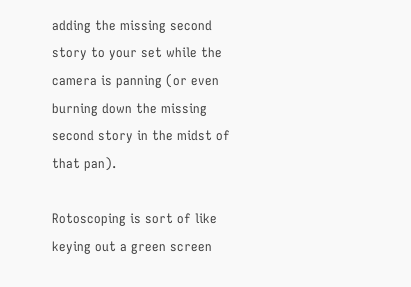adding the missing second story to your set while the camera is panning (or even burning down the missing second story in the midst of that pan).

Rotoscoping is sort of like keying out a green screen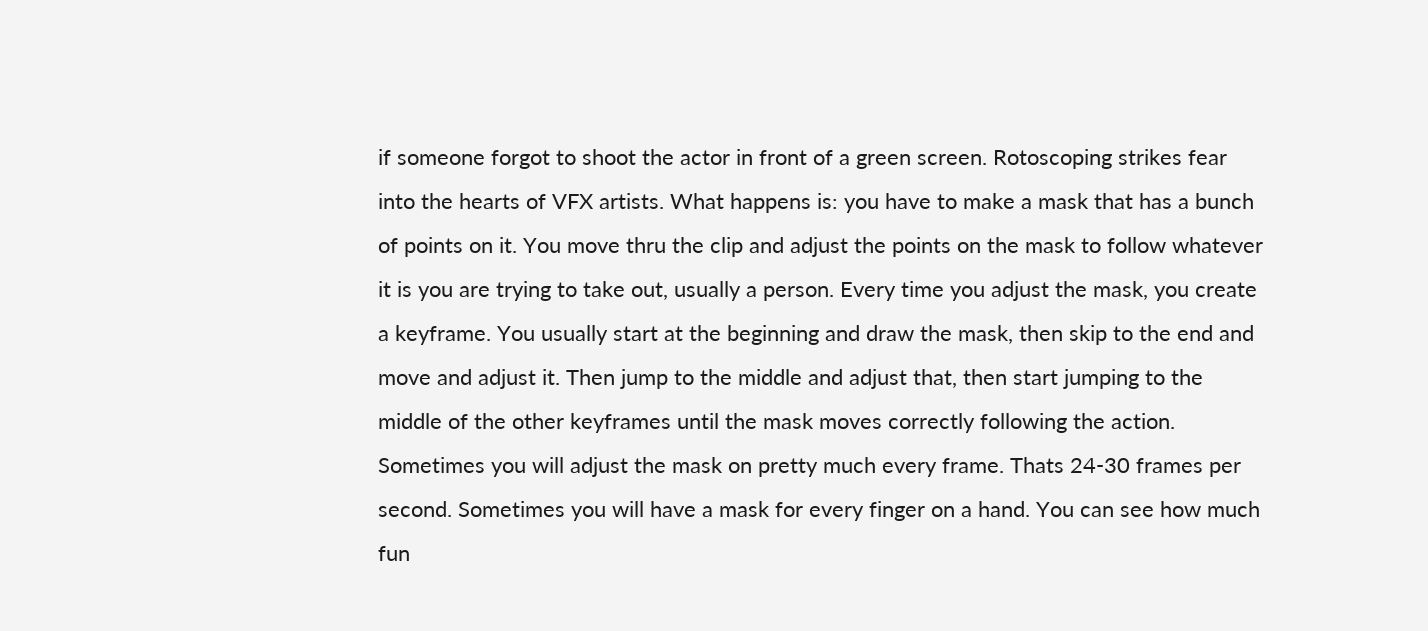if someone forgot to shoot the actor in front of a green screen. Rotoscoping strikes fear into the hearts of VFX artists. What happens is: you have to make a mask that has a bunch of points on it. You move thru the clip and adjust the points on the mask to follow whatever it is you are trying to take out, usually a person. Every time you adjust the mask, you create a keyframe. You usually start at the beginning and draw the mask, then skip to the end and move and adjust it. Then jump to the middle and adjust that, then start jumping to the middle of the other keyframes until the mask moves correctly following the action. Sometimes you will adjust the mask on pretty much every frame. Thats 24-30 frames per second. Sometimes you will have a mask for every finger on a hand. You can see how much fun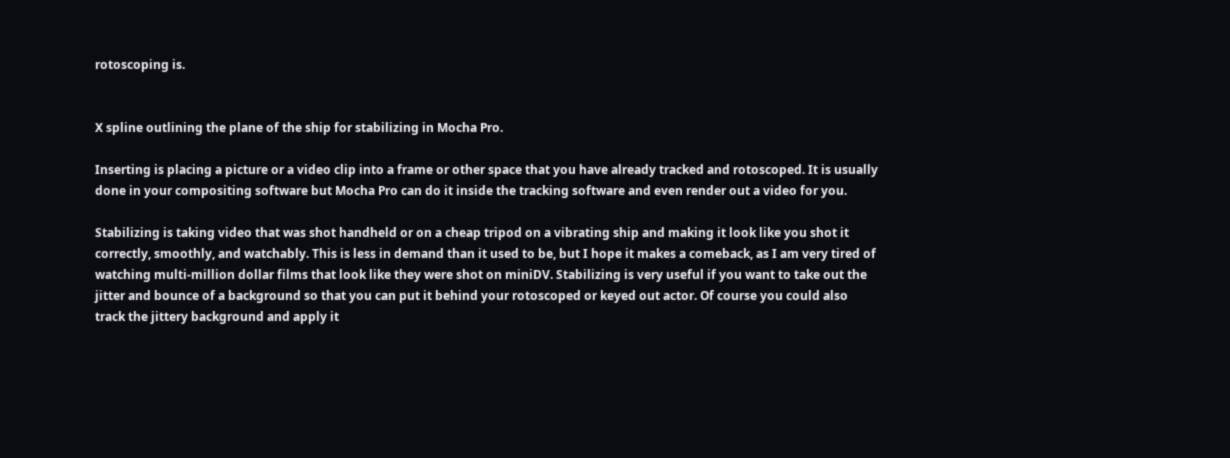rotoscoping is.


X spline outlining the plane of the ship for stabilizing in Mocha Pro.

Inserting is placing a picture or a video clip into a frame or other space that you have already tracked and rotoscoped. It is usually done in your compositing software but Mocha Pro can do it inside the tracking software and even render out a video for you.

Stabilizing is taking video that was shot handheld or on a cheap tripod on a vibrating ship and making it look like you shot it correctly, smoothly, and watchably. This is less in demand than it used to be, but I hope it makes a comeback, as I am very tired of watching multi-million dollar films that look like they were shot on miniDV. Stabilizing is very useful if you want to take out the jitter and bounce of a background so that you can put it behind your rotoscoped or keyed out actor. Of course you could also track the jittery background and apply it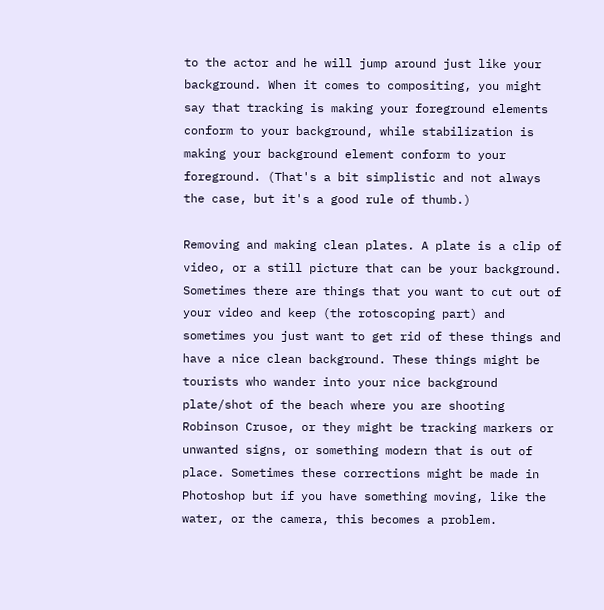to the actor and he will jump around just like your background. When it comes to compositing, you might say that tracking is making your foreground elements conform to your background, while stabilization is making your background element conform to your foreground. (That's a bit simplistic and not always the case, but it's a good rule of thumb.)

Removing and making clean plates. A plate is a clip of video, or a still picture that can be your background. Sometimes there are things that you want to cut out of your video and keep (the rotoscoping part) and sometimes you just want to get rid of these things and have a nice clean background. These things might be tourists who wander into your nice background plate/shot of the beach where you are shooting Robinson Crusoe, or they might be tracking markers or unwanted signs, or something modern that is out of place. Sometimes these corrections might be made in Photoshop but if you have something moving, like the water, or the camera, this becomes a problem.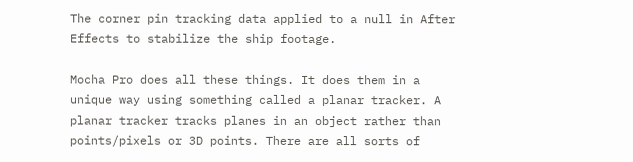The corner pin tracking data applied to a null in After Effects to stabilize the ship footage.

Mocha Pro does all these things. It does them in a unique way using something called a planar tracker. A planar tracker tracks planes in an object rather than points/pixels or 3D points. There are all sorts of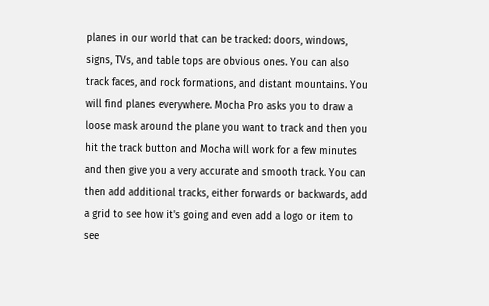planes in our world that can be tracked: doors, windows, signs, TVs, and table tops are obvious ones. You can also track faces, and rock formations, and distant mountains. You will find planes everywhere. Mocha Pro asks you to draw a loose mask around the plane you want to track and then you hit the track button and Mocha will work for a few minutes and then give you a very accurate and smooth track. You can then add additional tracks, either forwards or backwards, add a grid to see how it's going and even add a logo or item to see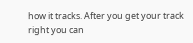how it tracks. After you get your track right you can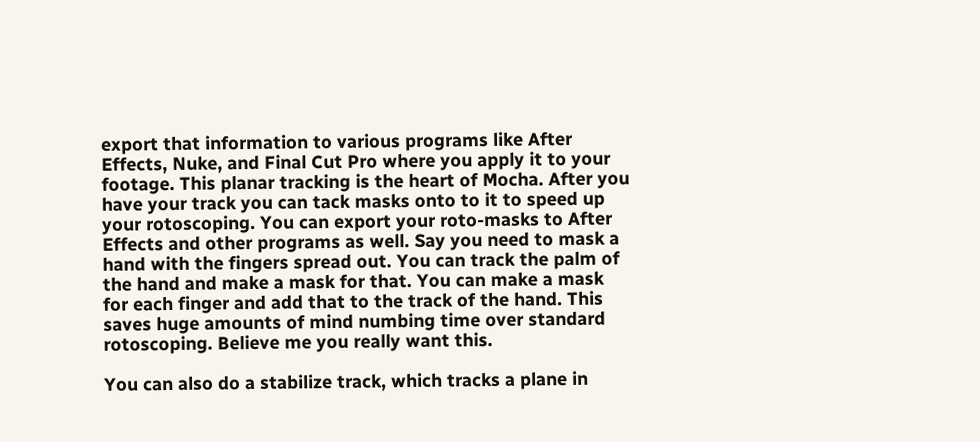export that information to various programs like After Effects, Nuke, and Final Cut Pro where you apply it to your footage. This planar tracking is the heart of Mocha. After you have your track you can tack masks onto to it to speed up your rotoscoping. You can export your roto-masks to After Effects and other programs as well. Say you need to mask a hand with the fingers spread out. You can track the palm of the hand and make a mask for that. You can make a mask for each finger and add that to the track of the hand. This saves huge amounts of mind numbing time over standard rotoscoping. Believe me you really want this.

You can also do a stabilize track, which tracks a plane in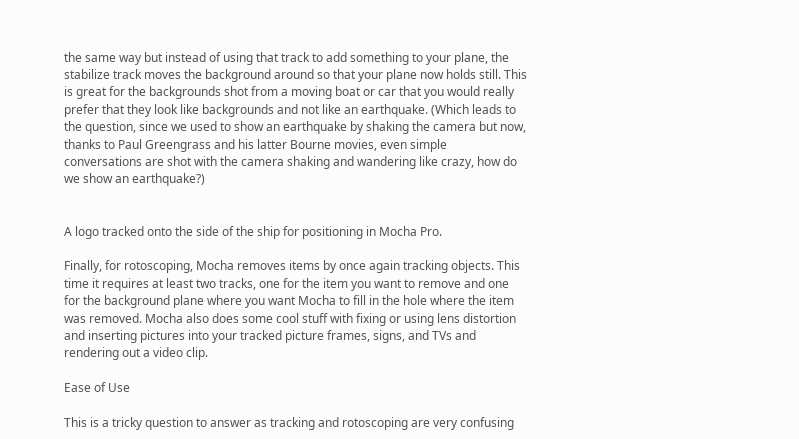the same way but instead of using that track to add something to your plane, the stabilize track moves the background around so that your plane now holds still. This is great for the backgrounds shot from a moving boat or car that you would really prefer that they look like backgrounds and not like an earthquake. (Which leads to the question, since we used to show an earthquake by shaking the camera but now, thanks to Paul Greengrass and his latter Bourne movies, even simple conversations are shot with the camera shaking and wandering like crazy, how do we show an earthquake?)


A logo tracked onto the side of the ship for positioning in Mocha Pro.

Finally, for rotoscoping, Mocha removes items by once again tracking objects. This time it requires at least two tracks, one for the item you want to remove and one for the background plane where you want Mocha to fill in the hole where the item was removed. Mocha also does some cool stuff with fixing or using lens distortion and inserting pictures into your tracked picture frames, signs, and TVs and rendering out a video clip.

Ease of Use

This is a tricky question to answer as tracking and rotoscoping are very confusing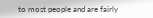to most people and are fairly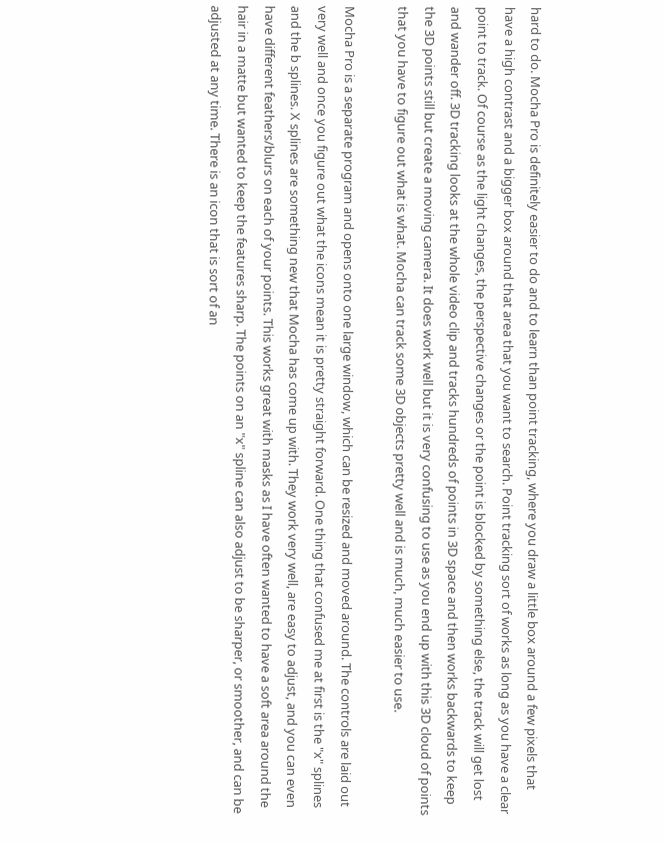hard to do. Mocha Pro is definitely easier to do and to learn than point tracking, where you draw a little box around a few pixels that have a high contrast and a bigger box around that area that you want to search. Point tracking sort of works as long as you have a clear point to track. Of course as the light changes, the perspective changes or the point is blocked by something else, the track will get lost and wander off. 3D tracking looks at the whole video clip and tracks hundreds of points in 3D space and then works backwards to keep the 3D points still but create a moving camera. It does work well but it is very confusing to use as you end up with this 3D cloud of points that you have to figure out what is what. Mocha can track some 3D objects pretty well and is much, much easier to use.

Mocha Pro is a separate program and opens onto one large window, which can be resized and moved around. The controls are laid out very well and once you figure out what the icons mean it is pretty straight forward. One thing that confused me at first is the "x" splines and the b splines. X splines are something new that Mocha has come up with. They work very well, are easy to adjust, and you can even have different feathers/blurs on each of your points. This works great with masks as I have often wanted to have a soft area around the hair in a matte but wanted to keep the features sharp. The points on an "x" spline can also adjust to be sharper, or smoother, and can be adjusted at any time. There is an icon that is sort of an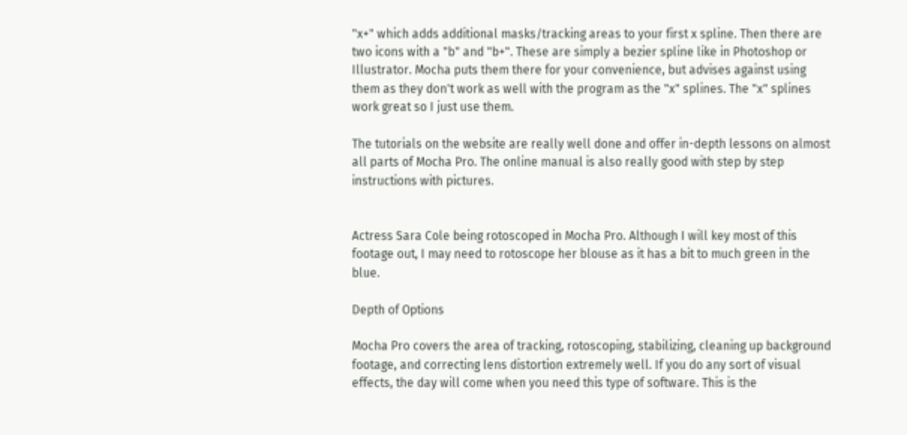"x+" which adds additional masks/tracking areas to your first x spline. Then there are two icons with a "b" and "b+". These are simply a bezier spline like in Photoshop or Illustrator. Mocha puts them there for your convenience, but advises against using them as they don't work as well with the program as the "x" splines. The "x" splines work great so I just use them.

The tutorials on the website are really well done and offer in-depth lessons on almost all parts of Mocha Pro. The online manual is also really good with step by step instructions with pictures.


Actress Sara Cole being rotoscoped in Mocha Pro. Although I will key most of this footage out, I may need to rotoscope her blouse as it has a bit to much green in the blue.

Depth of Options

Mocha Pro covers the area of tracking, rotoscoping, stabilizing, cleaning up background footage, and correcting lens distortion extremely well. If you do any sort of visual effects, the day will come when you need this type of software. This is the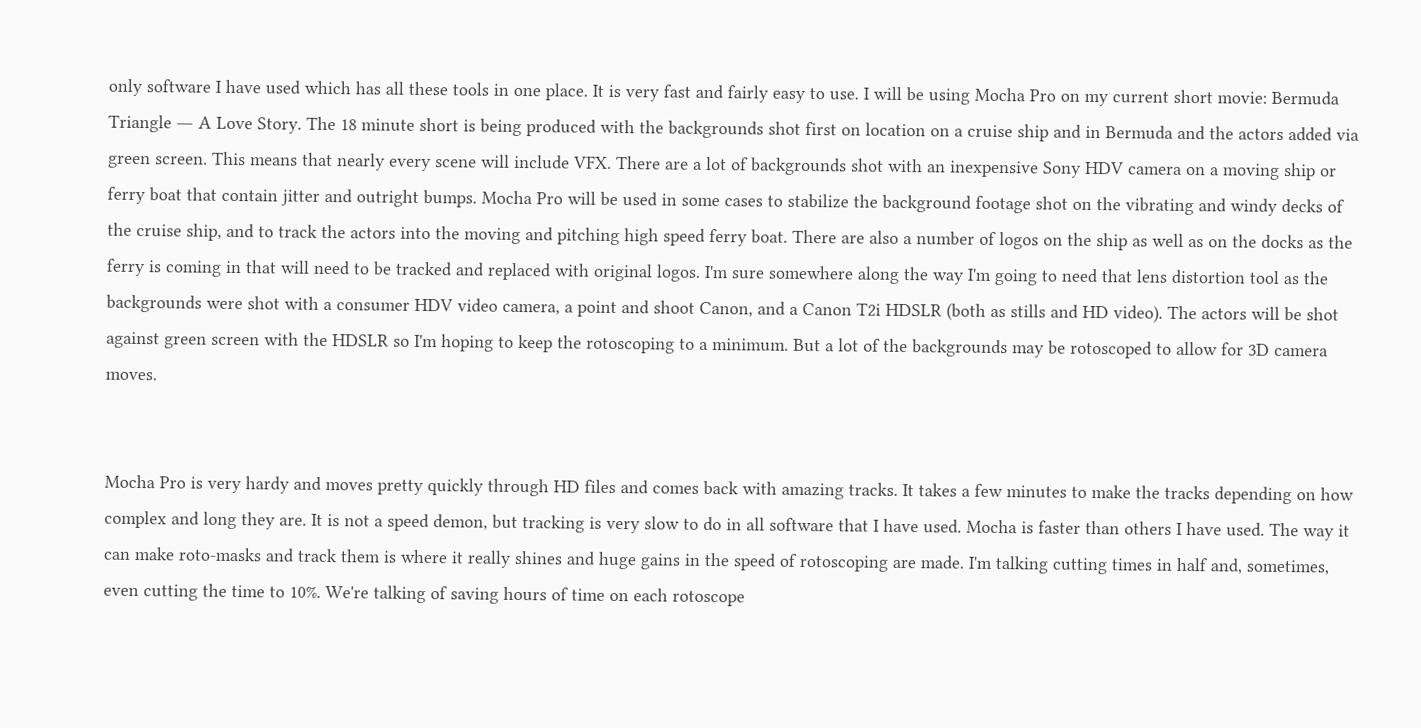only software I have used which has all these tools in one place. It is very fast and fairly easy to use. I will be using Mocha Pro on my current short movie: Bermuda Triangle ― A Love Story. The 18 minute short is being produced with the backgrounds shot first on location on a cruise ship and in Bermuda and the actors added via green screen. This means that nearly every scene will include VFX. There are a lot of backgrounds shot with an inexpensive Sony HDV camera on a moving ship or ferry boat that contain jitter and outright bumps. Mocha Pro will be used in some cases to stabilize the background footage shot on the vibrating and windy decks of the cruise ship, and to track the actors into the moving and pitching high speed ferry boat. There are also a number of logos on the ship as well as on the docks as the ferry is coming in that will need to be tracked and replaced with original logos. I'm sure somewhere along the way I'm going to need that lens distortion tool as the backgrounds were shot with a consumer HDV video camera, a point and shoot Canon, and a Canon T2i HDSLR (both as stills and HD video). The actors will be shot against green screen with the HDSLR so I'm hoping to keep the rotoscoping to a minimum. But a lot of the backgrounds may be rotoscoped to allow for 3D camera moves.


Mocha Pro is very hardy and moves pretty quickly through HD files and comes back with amazing tracks. It takes a few minutes to make the tracks depending on how complex and long they are. It is not a speed demon, but tracking is very slow to do in all software that I have used. Mocha is faster than others I have used. The way it can make roto-masks and track them is where it really shines and huge gains in the speed of rotoscoping are made. I'm talking cutting times in half and, sometimes, even cutting the time to 10%. We're talking of saving hours of time on each rotoscope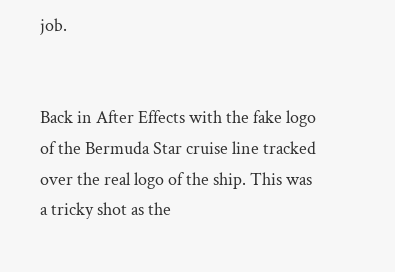job.


Back in After Effects with the fake logo of the Bermuda Star cruise line tracked over the real logo of the ship. This was a tricky shot as the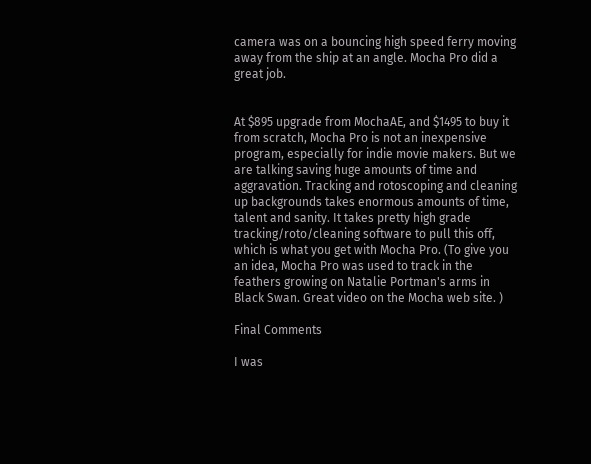camera was on a bouncing high speed ferry moving away from the ship at an angle. Mocha Pro did a great job.


At $895 upgrade from MochaAE, and $1495 to buy it from scratch, Mocha Pro is not an inexpensive program, especially for indie movie makers. But we are talking saving huge amounts of time and aggravation. Tracking and rotoscoping and cleaning up backgrounds takes enormous amounts of time, talent and sanity. It takes pretty high grade tracking/roto/cleaning software to pull this off, which is what you get with Mocha Pro. (To give you an idea, Mocha Pro was used to track in the feathers growing on Natalie Portman's arms in Black Swan. Great video on the Mocha web site. )

Final Comments

I was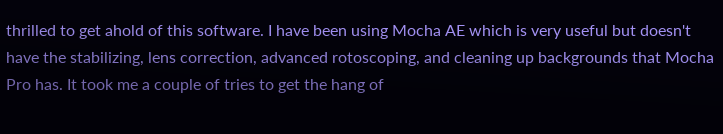thrilled to get ahold of this software. I have been using Mocha AE which is very useful but doesn't have the stabilizing, lens correction, advanced rotoscoping, and cleaning up backgrounds that Mocha Pro has. It took me a couple of tries to get the hang of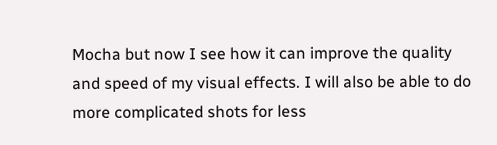Mocha but now I see how it can improve the quality and speed of my visual effects. I will also be able to do more complicated shots for less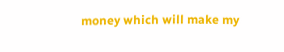money which will make my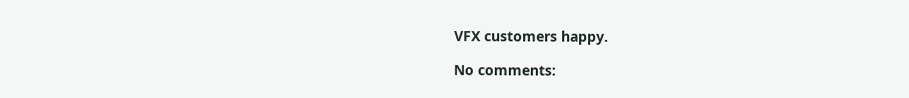VFX customers happy.

No comments: